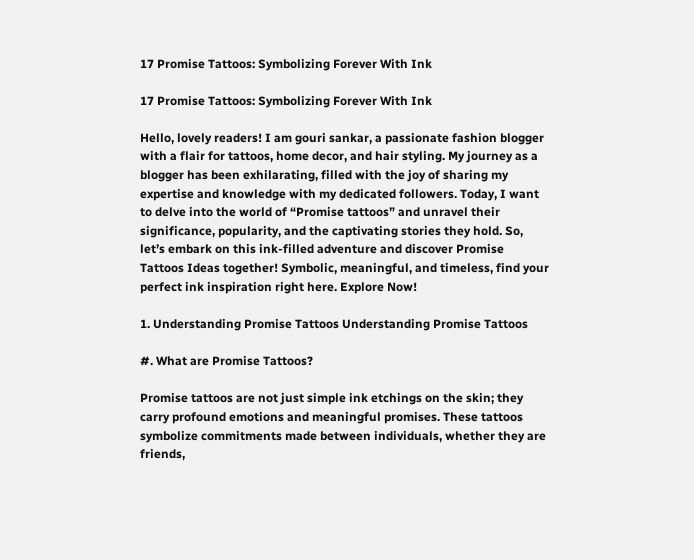17 Promise Tattoos: Symbolizing Forever With Ink

17 Promise Tattoos: Symbolizing Forever With Ink

Hello, lovely readers! I am gouri sankar, a passionate fashion blogger with a flair for tattoos, home decor, and hair styling. My journey as a blogger has been exhilarating, filled with the joy of sharing my expertise and knowledge with my dedicated followers. Today, I want to delve into the world of “Promise tattoos” and unravel their significance, popularity, and the captivating stories they hold. So, let’s embark on this ink-filled adventure and discover Promise Tattoos Ideas together! Symbolic, meaningful, and timeless, find your perfect ink inspiration right here. Explore Now!

1. Understanding Promise Tattoos Understanding Promise Tattoos

#. What are Promise Tattoos?

Promise tattoos are not just simple ink etchings on the skin; they carry profound emotions and meaningful promises. These tattoos symbolize commitments made between individuals, whether they are friends,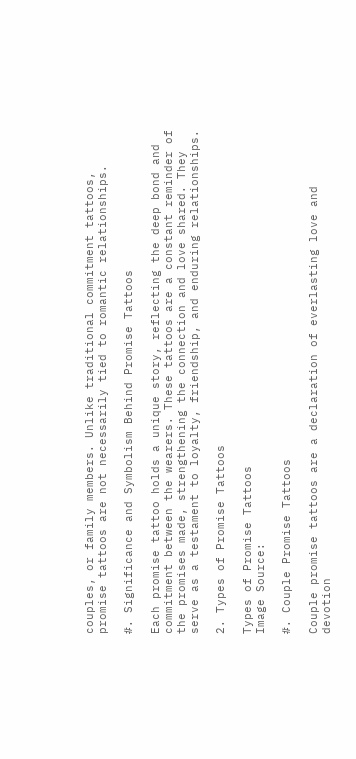couples, or family members. Unlike traditional commitment tattoos, promise tattoos are not necessarily tied to romantic relationships.

#. Significance and Symbolism Behind Promise Tattoos

Each promise tattoo holds a unique story, reflecting the deep bond and commitment between the wearers. These tattoos are a constant reminder of the promises made, strengthening the connection and love shared. They serve as a testament to loyalty, friendship, and enduring relationships.

2. Types of Promise Tattoos

Types of Promise Tattoos
Image Source:

#. Couple Promise Tattoos

Couple promise tattoos are a declaration of everlasting love and devotion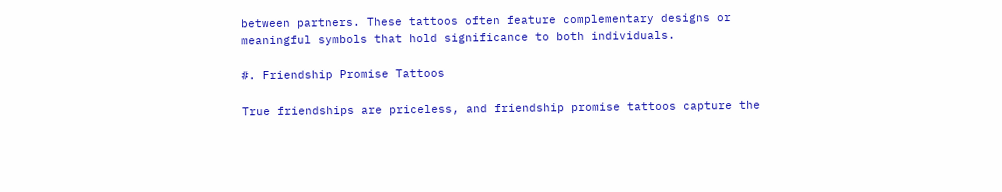between partners. These tattoos often feature complementary designs or meaningful symbols that hold significance to both individuals.

#. Friendship Promise Tattoos

True friendships are priceless, and friendship promise tattoos capture the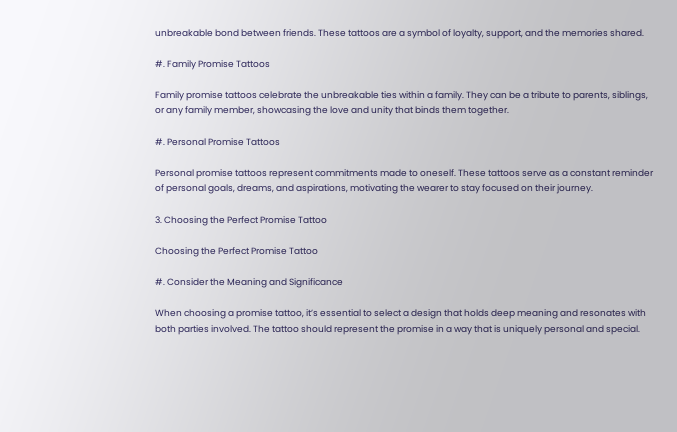unbreakable bond between friends. These tattoos are a symbol of loyalty, support, and the memories shared.

#. Family Promise Tattoos

Family promise tattoos celebrate the unbreakable ties within a family. They can be a tribute to parents, siblings, or any family member, showcasing the love and unity that binds them together.

#. Personal Promise Tattoos

Personal promise tattoos represent commitments made to oneself. These tattoos serve as a constant reminder of personal goals, dreams, and aspirations, motivating the wearer to stay focused on their journey.

3. Choosing the Perfect Promise Tattoo

Choosing the Perfect Promise Tattoo

#. Consider the Meaning and Significance

When choosing a promise tattoo, it’s essential to select a design that holds deep meaning and resonates with both parties involved. The tattoo should represent the promise in a way that is uniquely personal and special.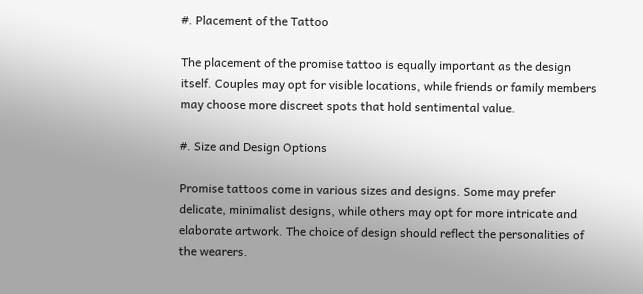#. Placement of the Tattoo

The placement of the promise tattoo is equally important as the design itself. Couples may opt for visible locations, while friends or family members may choose more discreet spots that hold sentimental value.

#. Size and Design Options

Promise tattoos come in various sizes and designs. Some may prefer delicate, minimalist designs, while others may opt for more intricate and elaborate artwork. The choice of design should reflect the personalities of the wearers.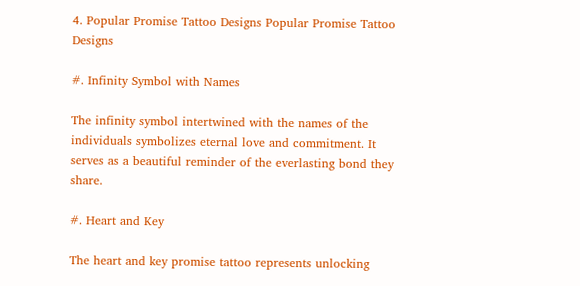4. Popular Promise Tattoo Designs Popular Promise Tattoo Designs

#. Infinity Symbol with Names

The infinity symbol intertwined with the names of the individuals symbolizes eternal love and commitment. It serves as a beautiful reminder of the everlasting bond they share.

#. Heart and Key

The heart and key promise tattoo represents unlocking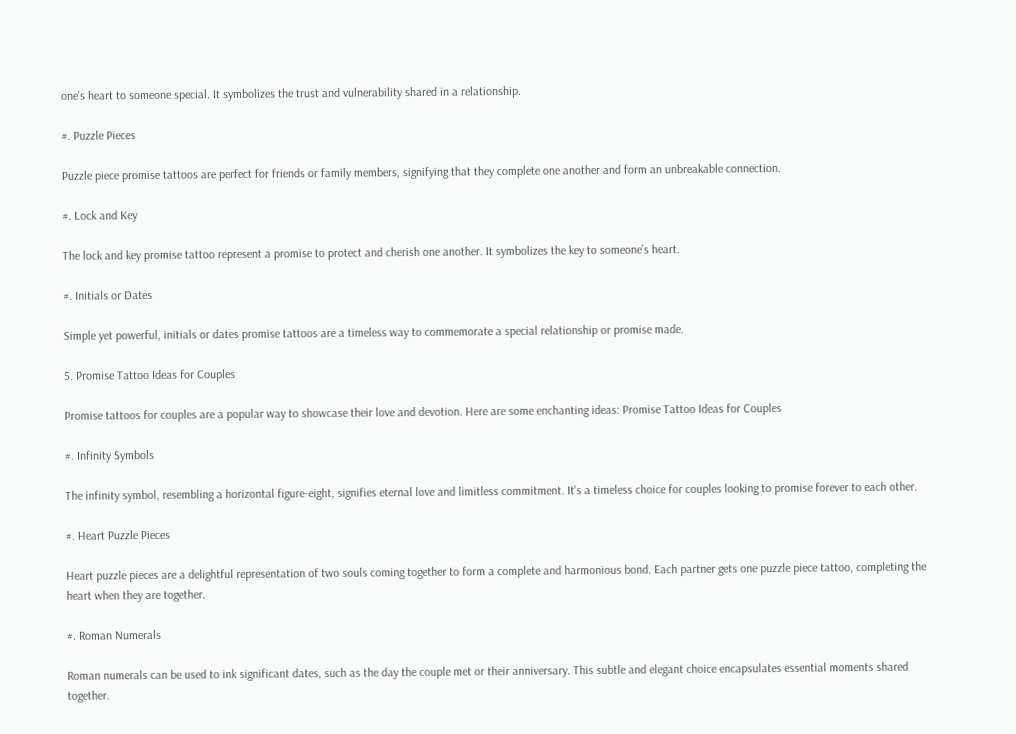one’s heart to someone special. It symbolizes the trust and vulnerability shared in a relationship.

#. Puzzle Pieces

Puzzle piece promise tattoos are perfect for friends or family members, signifying that they complete one another and form an unbreakable connection.

#. Lock and Key

The lock and key promise tattoo represent a promise to protect and cherish one another. It symbolizes the key to someone’s heart.

#. Initials or Dates

Simple yet powerful, initials or dates promise tattoos are a timeless way to commemorate a special relationship or promise made.

5. Promise Tattoo Ideas for Couples

Promise tattoos for couples are a popular way to showcase their love and devotion. Here are some enchanting ideas: Promise Tattoo Ideas for Couples

#. Infinity Symbols

The infinity symbol, resembling a horizontal figure-eight, signifies eternal love and limitless commitment. It’s a timeless choice for couples looking to promise forever to each other.

#. Heart Puzzle Pieces

Heart puzzle pieces are a delightful representation of two souls coming together to form a complete and harmonious bond. Each partner gets one puzzle piece tattoo, completing the heart when they are together.

#. Roman Numerals

Roman numerals can be used to ink significant dates, such as the day the couple met or their anniversary. This subtle and elegant choice encapsulates essential moments shared together.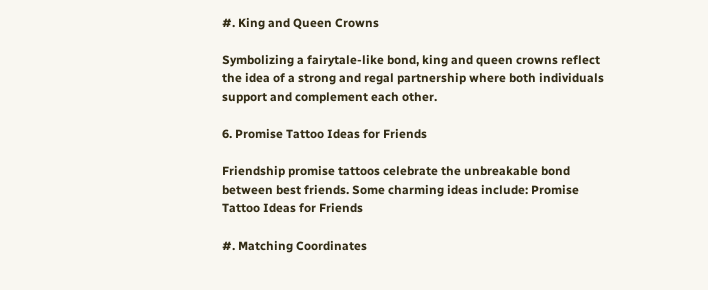#. King and Queen Crowns

Symbolizing a fairytale-like bond, king and queen crowns reflect the idea of a strong and regal partnership where both individuals support and complement each other.

6. Promise Tattoo Ideas for Friends

Friendship promise tattoos celebrate the unbreakable bond between best friends. Some charming ideas include: Promise Tattoo Ideas for Friends

#. Matching Coordinates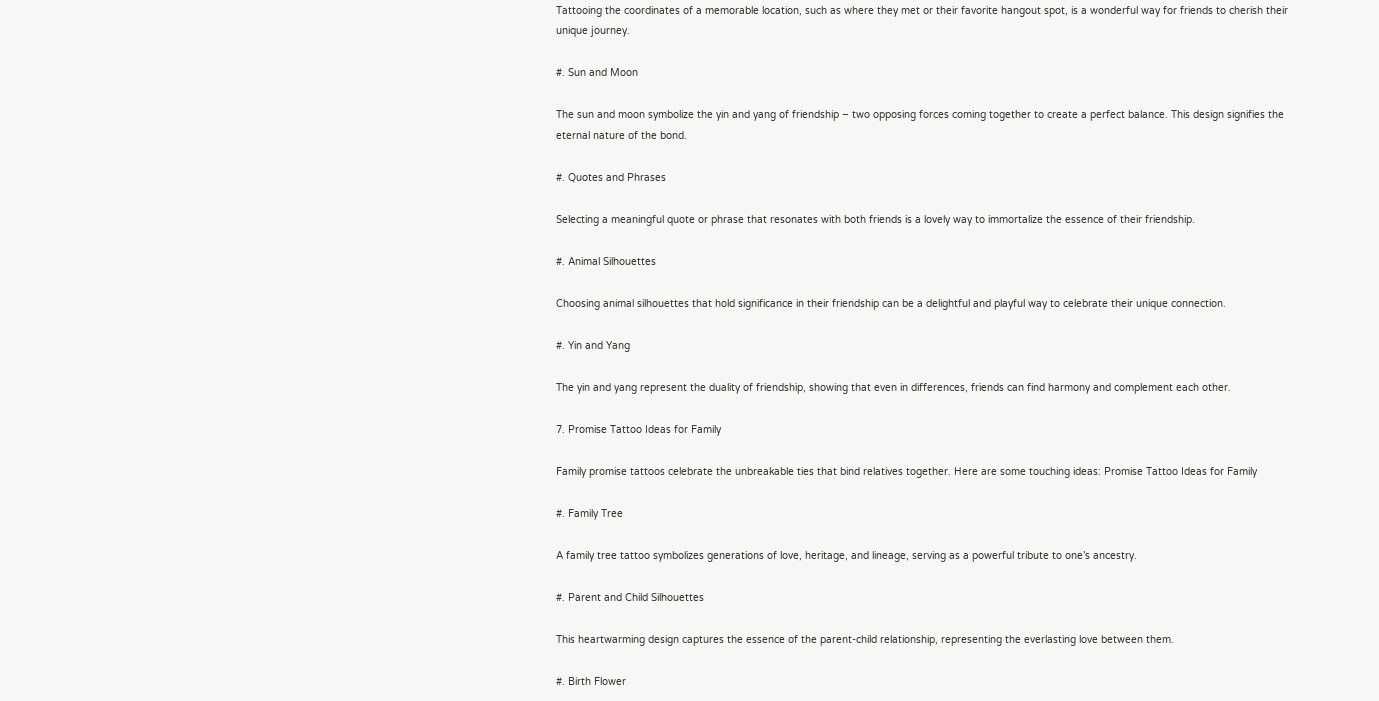Tattooing the coordinates of a memorable location, such as where they met or their favorite hangout spot, is a wonderful way for friends to cherish their unique journey.

#. Sun and Moon

The sun and moon symbolize the yin and yang of friendship – two opposing forces coming together to create a perfect balance. This design signifies the eternal nature of the bond.

#. Quotes and Phrases

Selecting a meaningful quote or phrase that resonates with both friends is a lovely way to immortalize the essence of their friendship.

#. Animal Silhouettes

Choosing animal silhouettes that hold significance in their friendship can be a delightful and playful way to celebrate their unique connection.

#. Yin and Yang

The yin and yang represent the duality of friendship, showing that even in differences, friends can find harmony and complement each other.

7. Promise Tattoo Ideas for Family

Family promise tattoos celebrate the unbreakable ties that bind relatives together. Here are some touching ideas: Promise Tattoo Ideas for Family

#. Family Tree

A family tree tattoo symbolizes generations of love, heritage, and lineage, serving as a powerful tribute to one’s ancestry.

#. Parent and Child Silhouettes

This heartwarming design captures the essence of the parent-child relationship, representing the everlasting love between them.

#. Birth Flower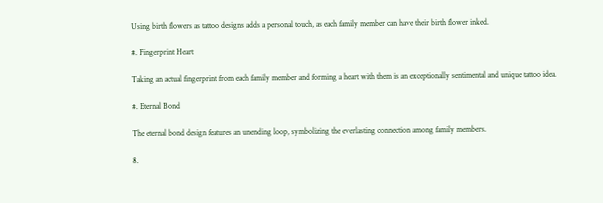Using birth flowers as tattoo designs adds a personal touch, as each family member can have their birth flower inked.

#. Fingerprint Heart

Taking an actual fingerprint from each family member and forming a heart with them is an exceptionally sentimental and unique tattoo idea.

#. Eternal Bond

The eternal bond design features an unending loop, symbolizing the everlasting connection among family members.

8.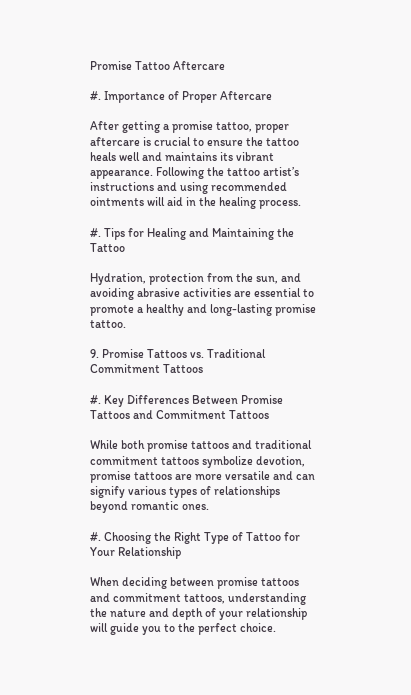Promise Tattoo Aftercare

#. Importance of Proper Aftercare

After getting a promise tattoo, proper aftercare is crucial to ensure the tattoo heals well and maintains its vibrant appearance. Following the tattoo artist’s instructions and using recommended ointments will aid in the healing process.

#. Tips for Healing and Maintaining the Tattoo

Hydration, protection from the sun, and avoiding abrasive activities are essential to promote a healthy and long-lasting promise tattoo.

9. Promise Tattoos vs. Traditional Commitment Tattoos

#. Key Differences Between Promise Tattoos and Commitment Tattoos

While both promise tattoos and traditional commitment tattoos symbolize devotion, promise tattoos are more versatile and can signify various types of relationships beyond romantic ones.

#. Choosing the Right Type of Tattoo for Your Relationship

When deciding between promise tattoos and commitment tattoos, understanding the nature and depth of your relationship will guide you to the perfect choice.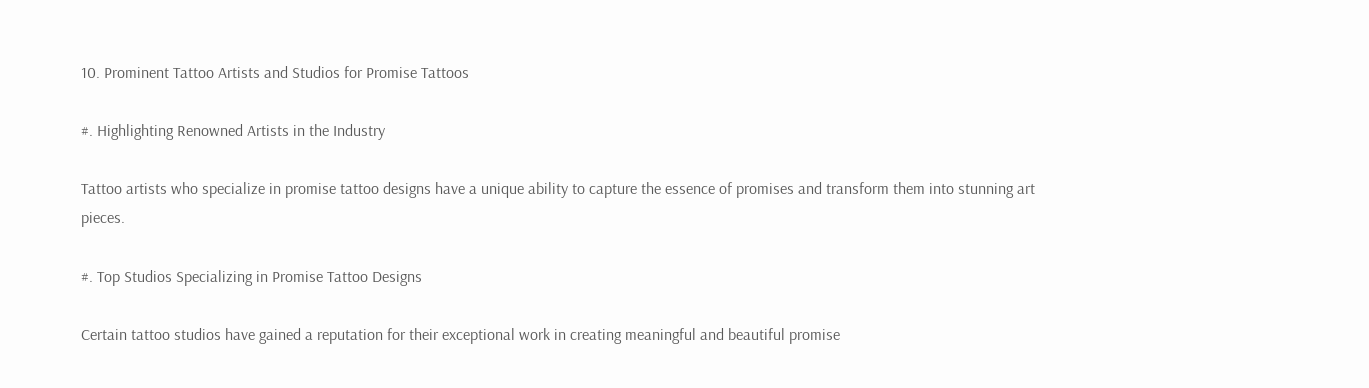10. Prominent Tattoo Artists and Studios for Promise Tattoos

#. Highlighting Renowned Artists in the Industry

Tattoo artists who specialize in promise tattoo designs have a unique ability to capture the essence of promises and transform them into stunning art pieces.

#. Top Studios Specializing in Promise Tattoo Designs

Certain tattoo studios have gained a reputation for their exceptional work in creating meaningful and beautiful promise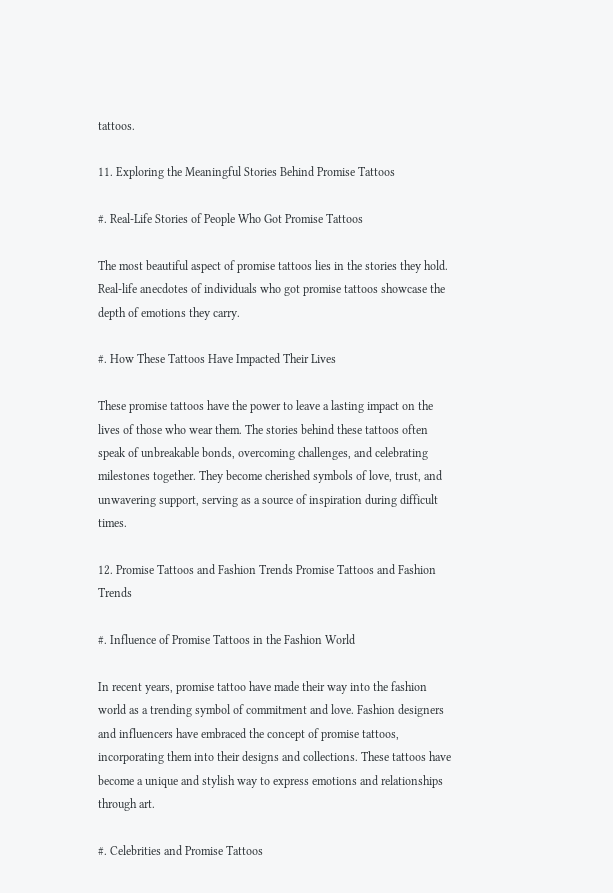tattoos.

11. Exploring the Meaningful Stories Behind Promise Tattoos

#. Real-Life Stories of People Who Got Promise Tattoos

The most beautiful aspect of promise tattoos lies in the stories they hold. Real-life anecdotes of individuals who got promise tattoos showcase the depth of emotions they carry.

#. How These Tattoos Have Impacted Their Lives

These promise tattoos have the power to leave a lasting impact on the lives of those who wear them. The stories behind these tattoos often speak of unbreakable bonds, overcoming challenges, and celebrating milestones together. They become cherished symbols of love, trust, and unwavering support, serving as a source of inspiration during difficult times.

12. Promise Tattoos and Fashion Trends Promise Tattoos and Fashion Trends

#. Influence of Promise Tattoos in the Fashion World

In recent years, promise tattoo have made their way into the fashion world as a trending symbol of commitment and love. Fashion designers and influencers have embraced the concept of promise tattoos, incorporating them into their designs and collections. These tattoos have become a unique and stylish way to express emotions and relationships through art.

#. Celebrities and Promise Tattoos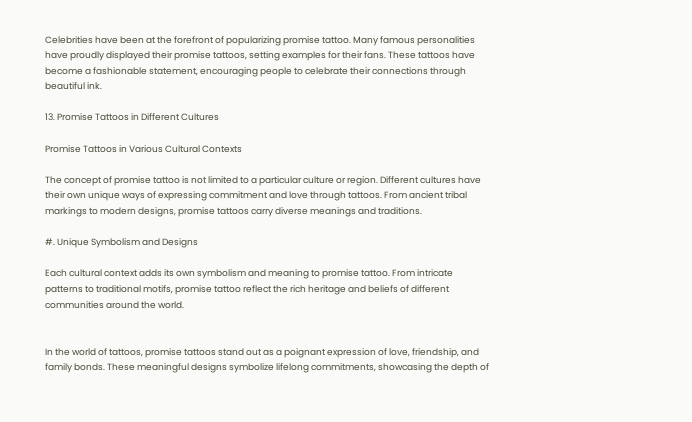Celebrities have been at the forefront of popularizing promise tattoo. Many famous personalities have proudly displayed their promise tattoos, setting examples for their fans. These tattoos have become a fashionable statement, encouraging people to celebrate their connections through beautiful ink.

13. Promise Tattoos in Different Cultures

Promise Tattoos in Various Cultural Contexts

The concept of promise tattoo is not limited to a particular culture or region. Different cultures have their own unique ways of expressing commitment and love through tattoos. From ancient tribal markings to modern designs, promise tattoos carry diverse meanings and traditions.

#. Unique Symbolism and Designs

Each cultural context adds its own symbolism and meaning to promise tattoo. From intricate patterns to traditional motifs, promise tattoo reflect the rich heritage and beliefs of different communities around the world.


In the world of tattoos, promise tattoos stand out as a poignant expression of love, friendship, and family bonds. These meaningful designs symbolize lifelong commitments, showcasing the depth of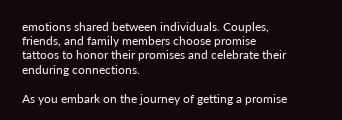emotions shared between individuals. Couples, friends, and family members choose promise tattoos to honor their promises and celebrate their enduring connections.

As you embark on the journey of getting a promise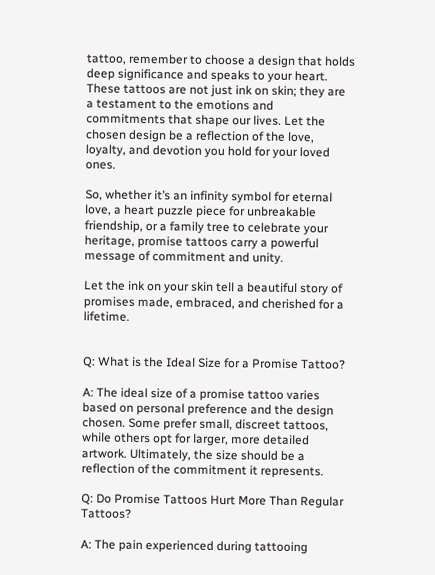tattoo, remember to choose a design that holds deep significance and speaks to your heart. These tattoos are not just ink on skin; they are a testament to the emotions and commitments that shape our lives. Let the chosen design be a reflection of the love, loyalty, and devotion you hold for your loved ones.

So, whether it’s an infinity symbol for eternal love, a heart puzzle piece for unbreakable friendship, or a family tree to celebrate your heritage, promise tattoos carry a powerful message of commitment and unity.

Let the ink on your skin tell a beautiful story of promises made, embraced, and cherished for a lifetime.


Q: What is the Ideal Size for a Promise Tattoo?

A: The ideal size of a promise tattoo varies based on personal preference and the design chosen. Some prefer small, discreet tattoos, while others opt for larger, more detailed artwork. Ultimately, the size should be a reflection of the commitment it represents.

Q: Do Promise Tattoos Hurt More Than Regular Tattoos?

A: The pain experienced during tattooing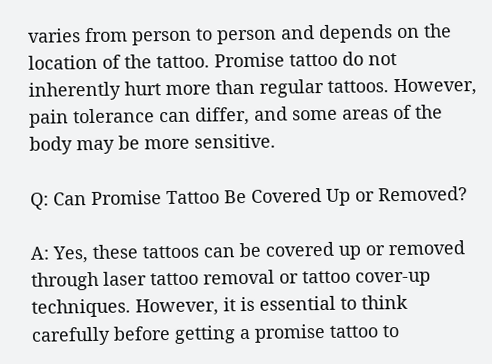varies from person to person and depends on the location of the tattoo. Promise tattoo do not inherently hurt more than regular tattoos. However, pain tolerance can differ, and some areas of the body may be more sensitive.

Q: Can Promise Tattoo Be Covered Up or Removed?

A: Yes, these tattoos can be covered up or removed through laser tattoo removal or tattoo cover-up techniques. However, it is essential to think carefully before getting a promise tattoo to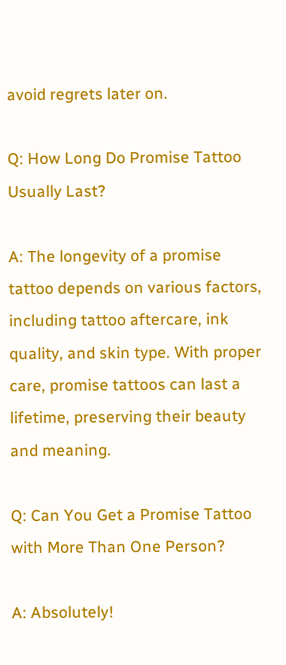avoid regrets later on.

Q: How Long Do Promise Tattoo Usually Last?

A: The longevity of a promise tattoo depends on various factors, including tattoo aftercare, ink quality, and skin type. With proper care, promise tattoos can last a lifetime, preserving their beauty and meaning.

Q: Can You Get a Promise Tattoo with More Than One Person?

A: Absolutely!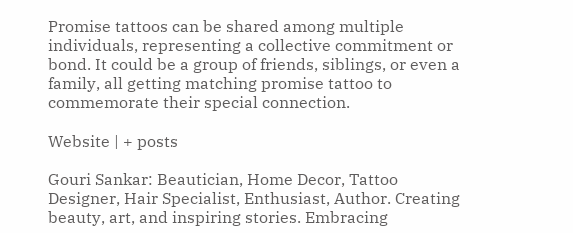Promise tattoos can be shared among multiple individuals, representing a collective commitment or bond. It could be a group of friends, siblings, or even a family, all getting matching promise tattoo to commemorate their special connection.

Website | + posts

Gouri Sankar: Beautician, Home Decor, Tattoo Designer, Hair Specialist, Enthusiast, Author. Creating beauty, art, and inspiring stories. Embracing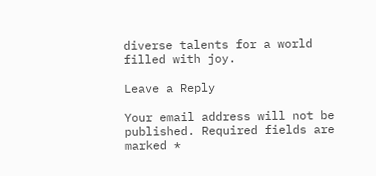diverse talents for a world filled with joy.

Leave a Reply

Your email address will not be published. Required fields are marked *